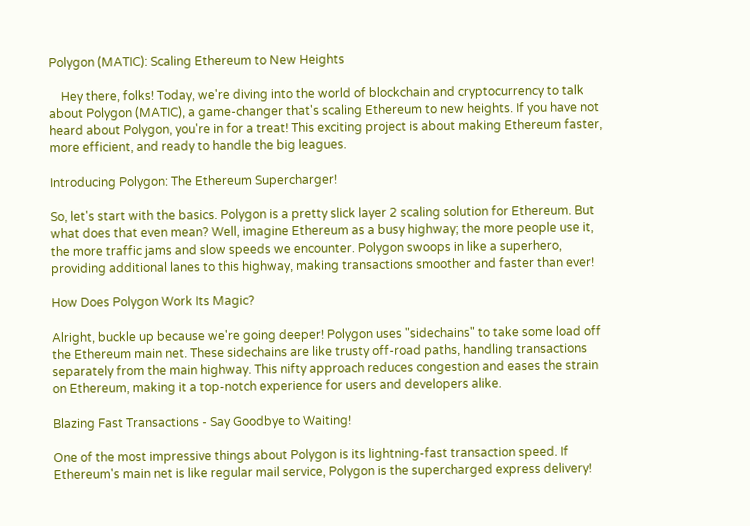Polygon (MATIC): Scaling Ethereum to New Heights

    Hey there, folks! Today, we're diving into the world of blockchain and cryptocurrency to talk about Polygon (MATIC), a game-changer that's scaling Ethereum to new heights. If you have not heard about Polygon, you're in for a treat! This exciting project is about making Ethereum faster, more efficient, and ready to handle the big leagues.

Introducing Polygon: The Ethereum Supercharger!

So, let's start with the basics. Polygon is a pretty slick layer 2 scaling solution for Ethereum. But what does that even mean? Well, imagine Ethereum as a busy highway; the more people use it, the more traffic jams and slow speeds we encounter. Polygon swoops in like a superhero, providing additional lanes to this highway, making transactions smoother and faster than ever!

How Does Polygon Work Its Magic?

Alright, buckle up because we're going deeper! Polygon uses "sidechains" to take some load off the Ethereum main net. These sidechains are like trusty off-road paths, handling transactions separately from the main highway. This nifty approach reduces congestion and eases the strain on Ethereum, making it a top-notch experience for users and developers alike.

Blazing Fast Transactions - Say Goodbye to Waiting!

One of the most impressive things about Polygon is its lightning-fast transaction speed. If Ethereum's main net is like regular mail service, Polygon is the supercharged express delivery!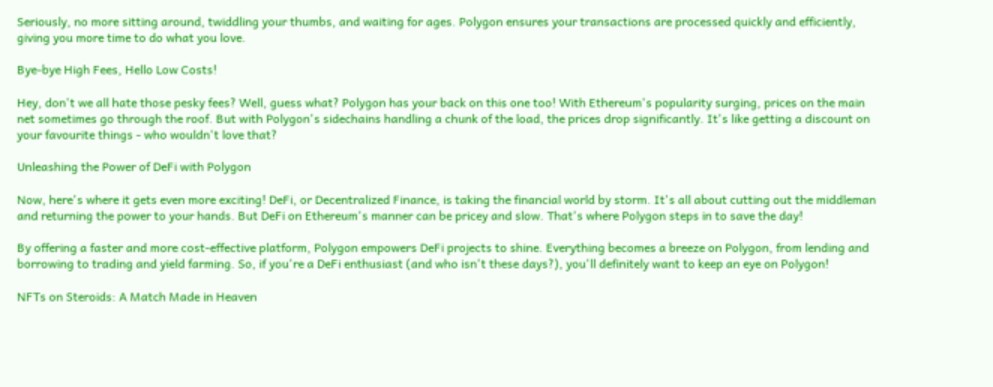Seriously, no more sitting around, twiddling your thumbs, and waiting for ages. Polygon ensures your transactions are processed quickly and efficiently, giving you more time to do what you love.

Bye-bye High Fees, Hello Low Costs!

Hey, don't we all hate those pesky fees? Well, guess what? Polygon has your back on this one too! With Ethereum's popularity surging, prices on the main net sometimes go through the roof. But with Polygon's sidechains handling a chunk of the load, the prices drop significantly. It's like getting a discount on your favourite things - who wouldn't love that?

Unleashing the Power of DeFi with Polygon

Now, here's where it gets even more exciting! DeFi, or Decentralized Finance, is taking the financial world by storm. It's all about cutting out the middleman and returning the power to your hands. But DeFi on Ethereum's manner can be pricey and slow. That's where Polygon steps in to save the day!

By offering a faster and more cost-effective platform, Polygon empowers DeFi projects to shine. Everything becomes a breeze on Polygon, from lending and borrowing to trading and yield farming. So, if you're a DeFi enthusiast (and who isn't these days?), you'll definitely want to keep an eye on Polygon!

NFTs on Steroids: A Match Made in Heaven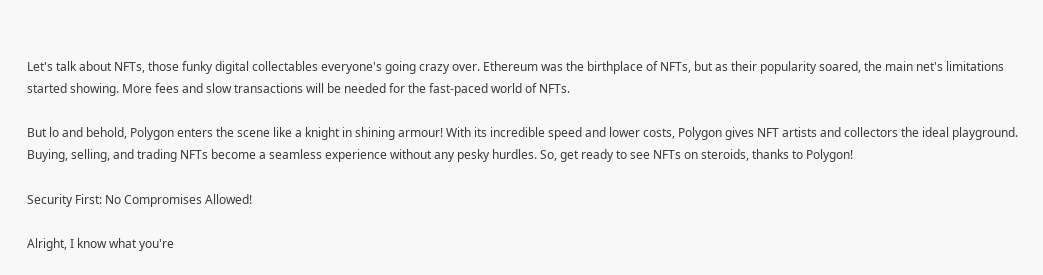Let's talk about NFTs, those funky digital collectables everyone's going crazy over. Ethereum was the birthplace of NFTs, but as their popularity soared, the main net's limitations started showing. More fees and slow transactions will be needed for the fast-paced world of NFTs.

But lo and behold, Polygon enters the scene like a knight in shining armour! With its incredible speed and lower costs, Polygon gives NFT artists and collectors the ideal playground. Buying, selling, and trading NFTs become a seamless experience without any pesky hurdles. So, get ready to see NFTs on steroids, thanks to Polygon!

Security First: No Compromises Allowed!

Alright, I know what you're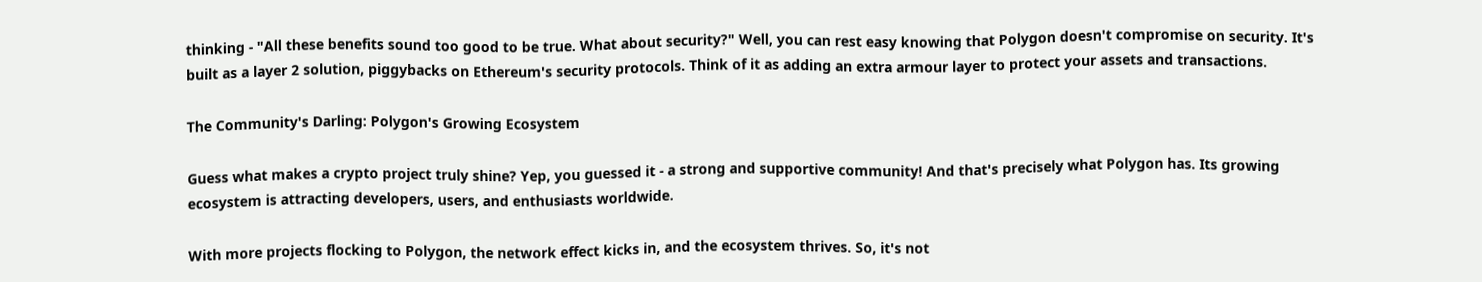thinking - "All these benefits sound too good to be true. What about security?" Well, you can rest easy knowing that Polygon doesn't compromise on security. It's built as a layer 2 solution, piggybacks on Ethereum's security protocols. Think of it as adding an extra armour layer to protect your assets and transactions.

The Community's Darling: Polygon's Growing Ecosystem

Guess what makes a crypto project truly shine? Yep, you guessed it - a strong and supportive community! And that's precisely what Polygon has. Its growing ecosystem is attracting developers, users, and enthusiasts worldwide.

With more projects flocking to Polygon, the network effect kicks in, and the ecosystem thrives. So, it's not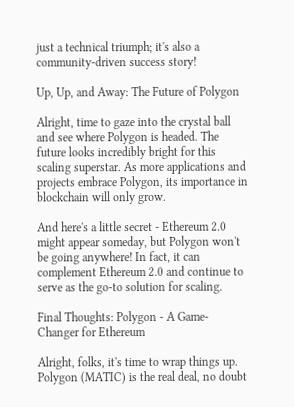just a technical triumph; it's also a community-driven success story!

Up, Up, and Away: The Future of Polygon

Alright, time to gaze into the crystal ball and see where Polygon is headed. The future looks incredibly bright for this scaling superstar. As more applications and projects embrace Polygon, its importance in blockchain will only grow.

And here's a little secret - Ethereum 2.0 might appear someday, but Polygon won't be going anywhere! In fact, it can complement Ethereum 2.0 and continue to serve as the go-to solution for scaling.

Final Thoughts: Polygon - A Game-Changer for Ethereum

Alright, folks, it's time to wrap things up. Polygon (MATIC) is the real deal, no doubt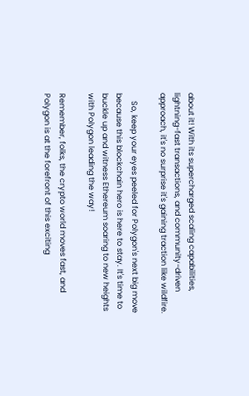about it! With its supercharged scaling capabilities, lightning-fast transactions, and community-driven approach, it's no surprise it's gaining traction like wildfire.

    So, keep your eyes peeled for Polygon's next big move because this blockchain hero is here to stay. It's time to buckle up and witness Ethereum soaring to new heights with Polygon leading the way!

Remember, folks, the crypto world moves fast, and Polygon is at the forefront of this exciting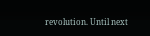revolution. Until next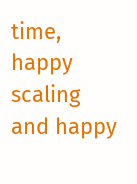time, happy scaling and happy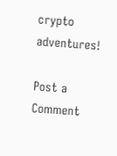crypto adventures!

Post a Comment